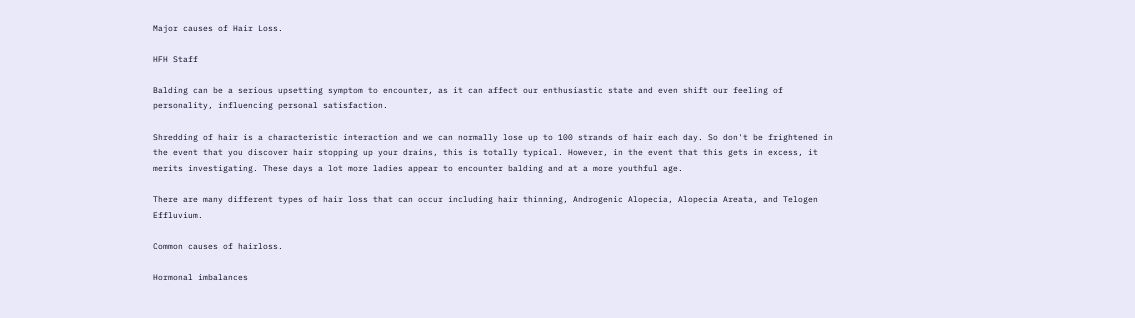Major causes of Hair Loss.

HFH Staff

Balding can be a serious upsetting symptom to encounter, as it can affect our enthusiastic state and even shift our feeling of personality, influencing personal satisfaction.

Shredding of hair is a characteristic interaction and we can normally lose up to 100 strands of hair each day. So don't be frightened in the event that you discover hair stopping up your drains, this is totally typical. However, in the event that this gets in excess, it merits investigating. These days a lot more ladies appear to encounter balding and at a more youthful age.

There are many different types of hair loss that can occur including hair thinning, Androgenic Alopecia, Alopecia Areata, and Telogen Effluvium.

Common causes of hairloss.

Hormonal imbalances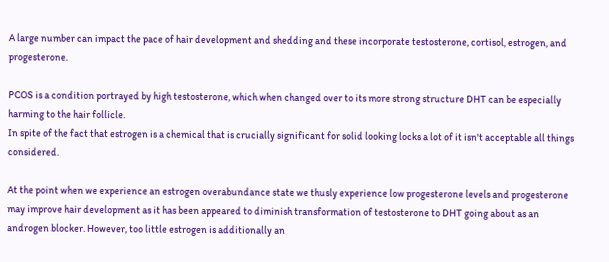A large number can impact the pace of hair development and shedding and these incorporate testosterone, cortisol, estrogen, and progesterone.

PCOS is a condition portrayed by high testosterone, which when changed over to its more strong structure DHT can be especially harming to the hair follicle.
In spite of the fact that estrogen is a chemical that is crucially significant for solid looking locks a lot of it isn't acceptable all things considered.

At the point when we experience an estrogen overabundance state we thusly experience low progesterone levels and progesterone may improve hair development as it has been appeared to diminish transformation of testosterone to DHT going about as an androgen blocker. However, too little estrogen is additionally an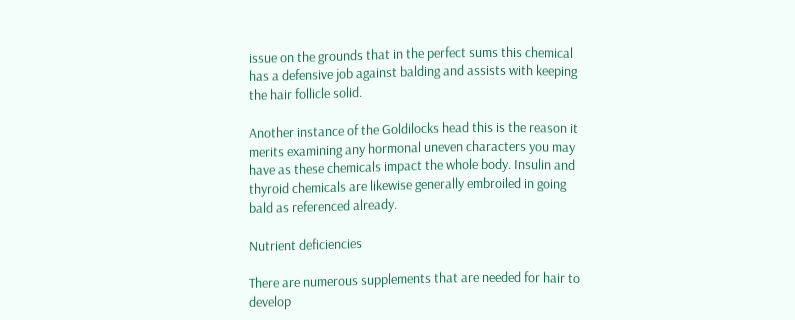issue on the grounds that in the perfect sums this chemical has a defensive job against balding and assists with keeping the hair follicle solid.

Another instance of the Goldilocks head this is the reason it merits examining any hormonal uneven characters you may have as these chemicals impact the whole body. Insulin and thyroid chemicals are likewise generally embroiled in going bald as referenced already.

Nutrient deficiencies

There are numerous supplements that are needed for hair to develop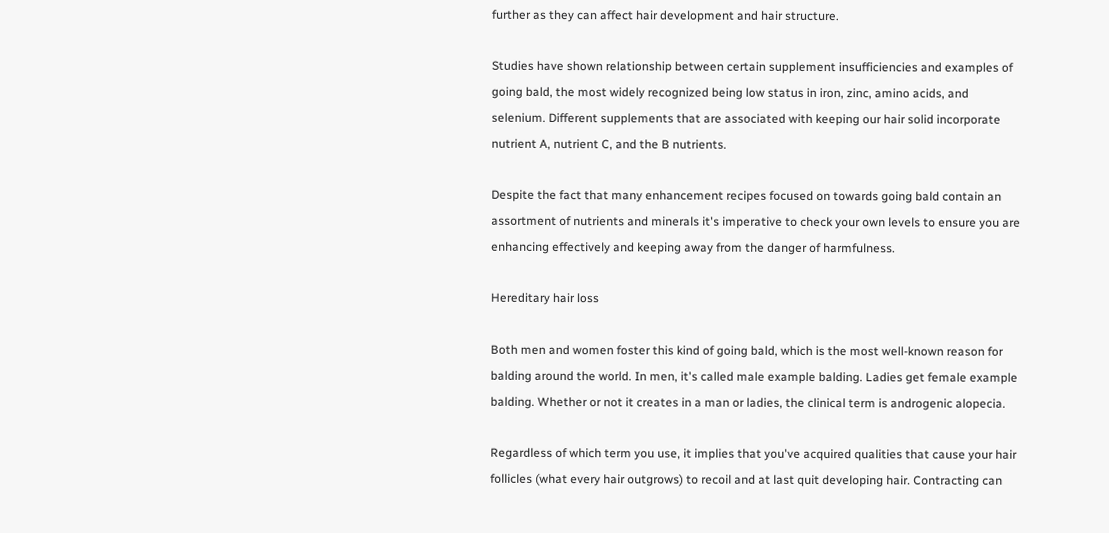further as they can affect hair development and hair structure.

Studies have shown relationship between certain supplement insufficiencies and examples of going bald, the most widely recognized being low status in iron, zinc, amino acids, and selenium. Different supplements that are associated with keeping our hair solid incorporate nutrient A, nutrient C, and the B nutrients.

Despite the fact that many enhancement recipes focused on towards going bald contain an assortment of nutrients and minerals it's imperative to check your own levels to ensure you are enhancing effectively and keeping away from the danger of harmfulness.

Hereditary hair loss

Both men and women foster this kind of going bald, which is the most well-known reason for balding around the world. In men, it's called male example balding. Ladies get female example balding. Whether or not it creates in a man or ladies, the clinical term is androgenic alopecia.

Regardless of which term you use, it implies that you've acquired qualities that cause your hair follicles (what every hair outgrows) to recoil and at last quit developing hair. Contracting can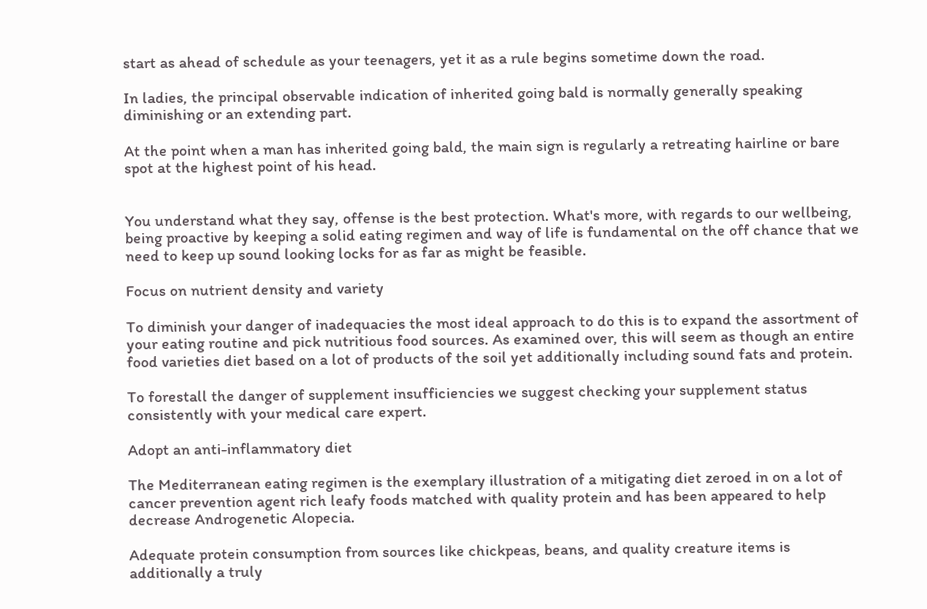start as ahead of schedule as your teenagers, yet it as a rule begins sometime down the road.

In ladies, the principal observable indication of inherited going bald is normally generally speaking diminishing or an extending part.

At the point when a man has inherited going bald, the main sign is regularly a retreating hairline or bare spot at the highest point of his head.


You understand what they say, offense is the best protection. What's more, with regards to our wellbeing, being proactive by keeping a solid eating regimen and way of life is fundamental on the off chance that we need to keep up sound looking locks for as far as might be feasible.

Focus on nutrient density and variety

To diminish your danger of inadequacies the most ideal approach to do this is to expand the assortment of your eating routine and pick nutritious food sources. As examined over, this will seem as though an entire food varieties diet based on a lot of products of the soil yet additionally including sound fats and protein.

To forestall the danger of supplement insufficiencies we suggest checking your supplement status consistently with your medical care expert.

Adopt an anti-inflammatory diet

The Mediterranean eating regimen is the exemplary illustration of a mitigating diet zeroed in on a lot of cancer prevention agent rich leafy foods matched with quality protein and has been appeared to help decrease Androgenetic Alopecia.

Adequate protein consumption from sources like chickpeas, beans, and quality creature items is additionally a truly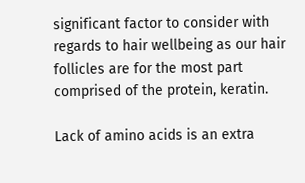significant factor to consider with regards to hair wellbeing as our hair follicles are for the most part comprised of the protein, keratin.

Lack of amino acids is an extra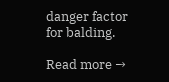danger factor for balding.

Read more →